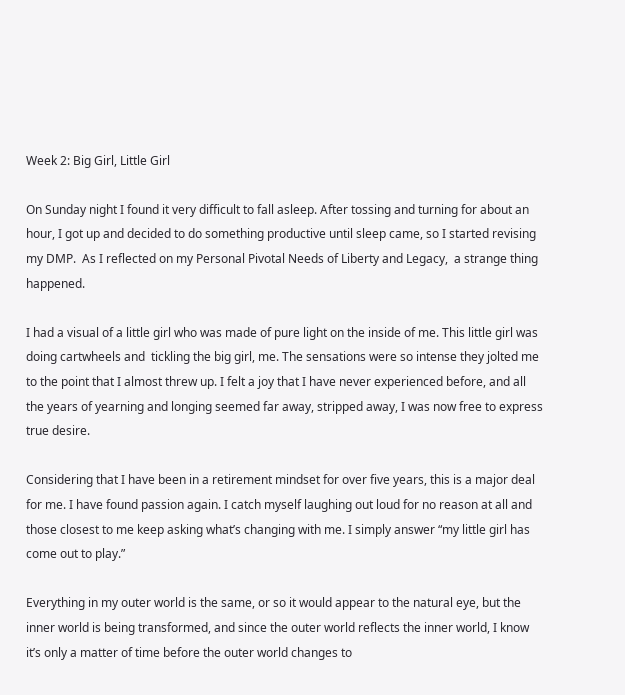Week 2: Big Girl, Little Girl

On Sunday night I found it very difficult to fall asleep. After tossing and turning for about an hour, I got up and decided to do something productive until sleep came, so I started revising my DMP.  As I reflected on my Personal Pivotal Needs of Liberty and Legacy,  a strange thing happened.

I had a visual of a little girl who was made of pure light on the inside of me. This little girl was doing cartwheels and  tickling the big girl, me. The sensations were so intense they jolted me to the point that I almost threw up. I felt a joy that I have never experienced before, and all the years of yearning and longing seemed far away, stripped away, I was now free to express true desire.

Considering that I have been in a retirement mindset for over five years, this is a major deal for me. I have found passion again. I catch myself laughing out loud for no reason at all and those closest to me keep asking what’s changing with me. I simply answer “my little girl has come out to play.”

Everything in my outer world is the same, or so it would appear to the natural eye, but the inner world is being transformed, and since the outer world reflects the inner world, I know it’s only a matter of time before the outer world changes to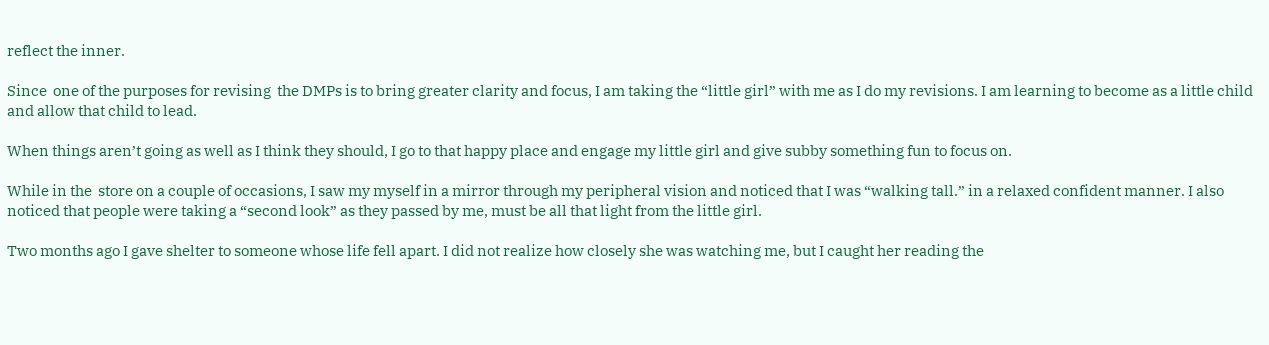reflect the inner.

Since  one of the purposes for revising  the DMPs is to bring greater clarity and focus, I am taking the “little girl” with me as I do my revisions. I am learning to become as a little child and allow that child to lead.

When things aren’t going as well as I think they should, I go to that happy place and engage my little girl and give subby something fun to focus on.

While in the  store on a couple of occasions, I saw my myself in a mirror through my peripheral vision and noticed that I was “walking tall.” in a relaxed confident manner. I also noticed that people were taking a “second look” as they passed by me, must be all that light from the little girl.

Two months ago I gave shelter to someone whose life fell apart. I did not realize how closely she was watching me, but I caught her reading the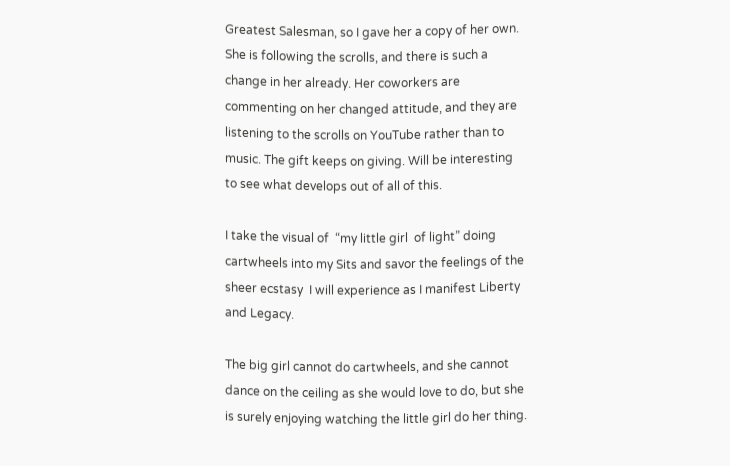Greatest Salesman, so I gave her a copy of her own. She is following the scrolls, and there is such a change in her already. Her coworkers are commenting on her changed attitude, and they are listening to the scrolls on YouTube rather than to music. The gift keeps on giving. Will be interesting to see what develops out of all of this.

I take the visual of  “my little girl  of light” doing cartwheels into my Sits and savor the feelings of the sheer ecstasy  I will experience as I manifest Liberty and Legacy.

The big girl cannot do cartwheels, and she cannot dance on the ceiling as she would love to do, but she is surely enjoying watching the little girl do her thing.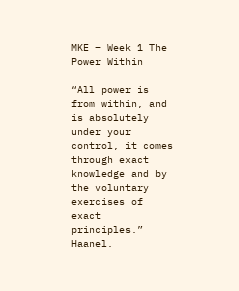MKE – Week 1 The Power Within

“All power is from within, and is absolutely under your control, it comes through exact knowledge and by the voluntary exercises of exact principles.” Haanel.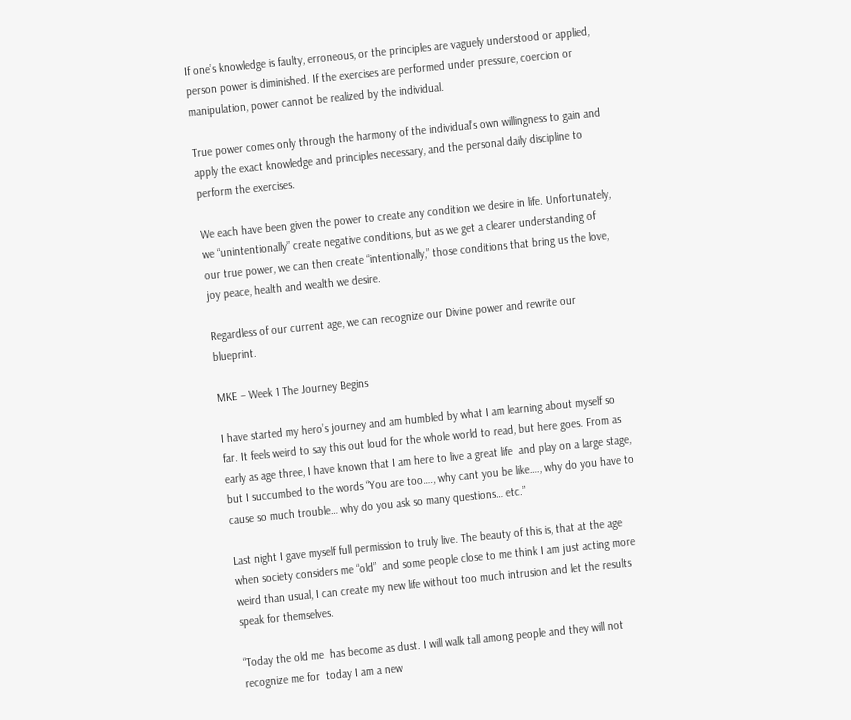If one’s knowledge is faulty, erroneous, or the principles are vaguely understood or applied, person power is diminished. If the exercises are performed under pressure, coercion or manipulation, power cannot be realized by the individual.

True power comes only through the harmony of the individual’s own willingness to gain and apply the exact knowledge and principles necessary, and the personal daily discipline to perform the exercises.

We each have been given the power to create any condition we desire in life. Unfortunately, we “unintentionally” create negative conditions, but as we get a clearer understanding of our true power, we can then create “intentionally,” those conditions that bring us the love, joy peace, health and wealth we desire.

Regardless of our current age, we can recognize our Divine power and rewrite our  blueprint.

MKE – Week 1 The Journey Begins

I have started my hero’s journey and am humbled by what I am learning about myself so far. It feels weird to say this out loud for the whole world to read, but here goes. From as early as age three, I have known that I am here to live a great life  and play on a large stage, but I succumbed to the words “You are too…., why cant you be like…., why do you have to cause so much trouble… why do you ask so many questions… etc.”

Last night I gave myself full permission to truly live. The beauty of this is, that at the age when society considers me “old”  and some people close to me think I am just acting more weird than usual, I can create my new life without too much intrusion and let the results speak for themselves.

“Today the old me  has become as dust. I will walk tall among people and they will not recognize me for  today I am a new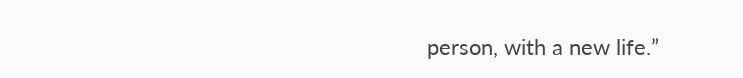person, with a new life.”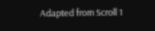Adapted from Scroll 1